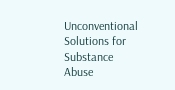Unconventional Solutions for Substance Abuse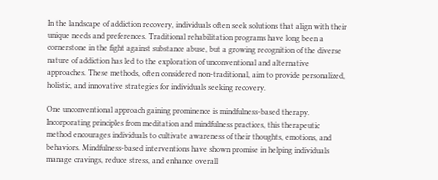In the landscape of addiction recovery, individuals often seek solutions that align with their unique needs and preferences. Traditional rehabilitation programs have long been a cornerstone in the fight against substance abuse, but a growing recognition of the diverse nature of addiction has led to the exploration of unconventional and alternative approaches. These methods, often considered non-traditional, aim to provide personalized, holistic, and innovative strategies for individuals seeking recovery.

One unconventional approach gaining prominence is mindfulness-based therapy. Incorporating principles from meditation and mindfulness practices, this therapeutic method encourages individuals to cultivate awareness of their thoughts, emotions, and behaviors. Mindfulness-based interventions have shown promise in helping individuals manage cravings, reduce stress, and enhance overall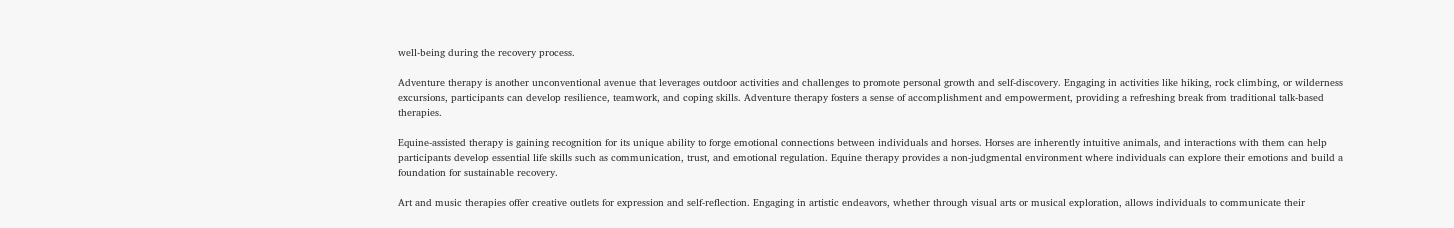well-being during the recovery process.

Adventure therapy is another unconventional avenue that leverages outdoor activities and challenges to promote personal growth and self-discovery. Engaging in activities like hiking, rock climbing, or wilderness excursions, participants can develop resilience, teamwork, and coping skills. Adventure therapy fosters a sense of accomplishment and empowerment, providing a refreshing break from traditional talk-based therapies.

Equine-assisted therapy is gaining recognition for its unique ability to forge emotional connections between individuals and horses. Horses are inherently intuitive animals, and interactions with them can help participants develop essential life skills such as communication, trust, and emotional regulation. Equine therapy provides a non-judgmental environment where individuals can explore their emotions and build a foundation for sustainable recovery.

Art and music therapies offer creative outlets for expression and self-reflection. Engaging in artistic endeavors, whether through visual arts or musical exploration, allows individuals to communicate their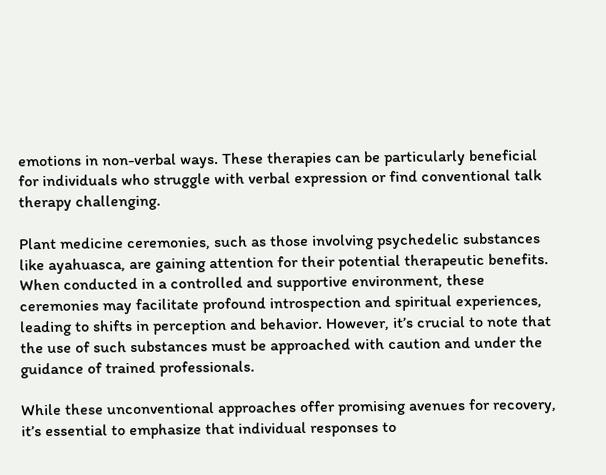emotions in non-verbal ways. These therapies can be particularly beneficial for individuals who struggle with verbal expression or find conventional talk therapy challenging.

Plant medicine ceremonies, such as those involving psychedelic substances like ayahuasca, are gaining attention for their potential therapeutic benefits. When conducted in a controlled and supportive environment, these ceremonies may facilitate profound introspection and spiritual experiences, leading to shifts in perception and behavior. However, it’s crucial to note that the use of such substances must be approached with caution and under the guidance of trained professionals.

While these unconventional approaches offer promising avenues for recovery, it’s essential to emphasize that individual responses to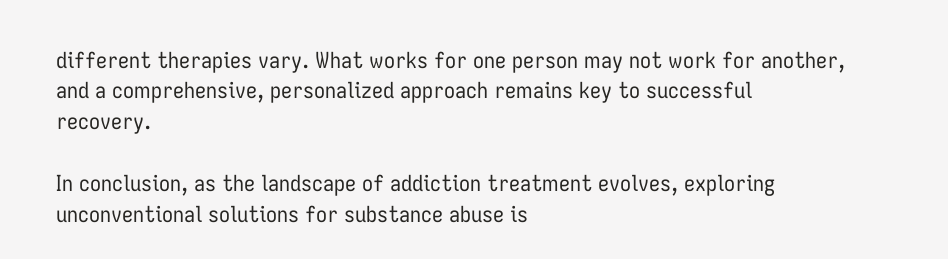different therapies vary. What works for one person may not work for another, and a comprehensive, personalized approach remains key to successful recovery.

In conclusion, as the landscape of addiction treatment evolves, exploring unconventional solutions for substance abuse is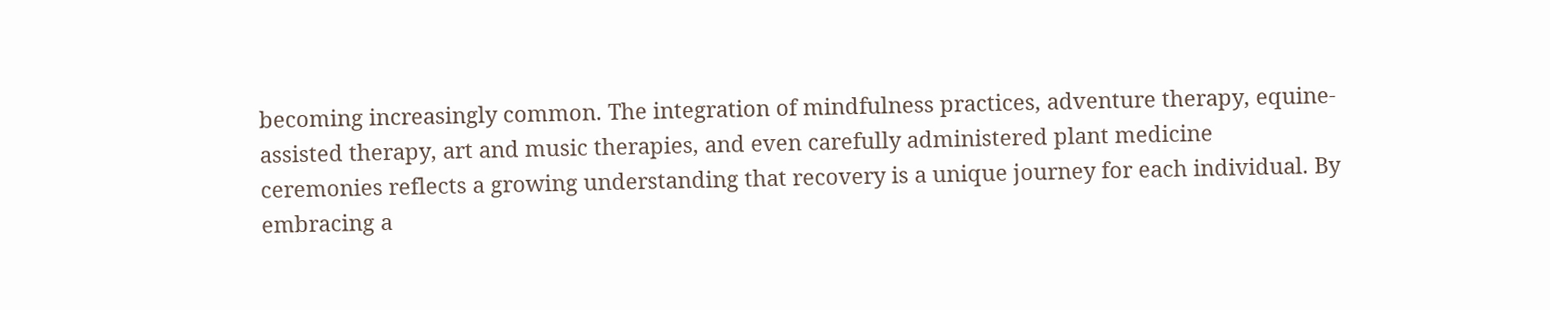becoming increasingly common. The integration of mindfulness practices, adventure therapy, equine-assisted therapy, art and music therapies, and even carefully administered plant medicine ceremonies reflects a growing understanding that recovery is a unique journey for each individual. By embracing a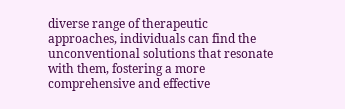diverse range of therapeutic approaches, individuals can find the unconventional solutions that resonate with them, fostering a more comprehensive and effective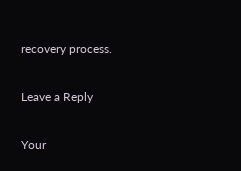recovery process.

Leave a Reply

Your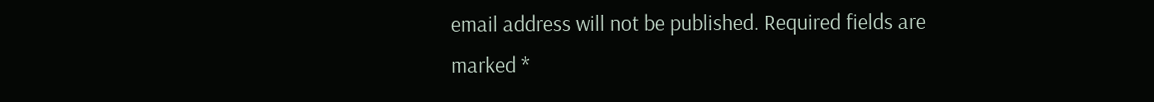email address will not be published. Required fields are marked *